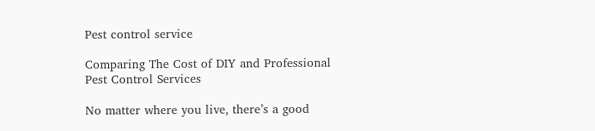Pest control service

Comparing The Cost of DIY and Professional Pest Control Services

No matter where you live, there’s a good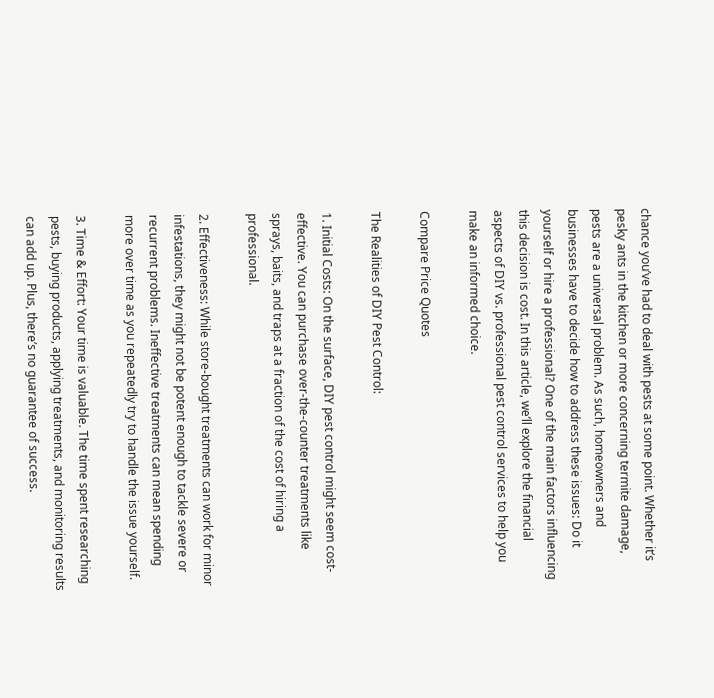chance you’ve had to deal with pests at some point. Whether it’s pesky ants in the kitchen or more concerning termite damage, pests are a universal problem. As such, homeowners and businesses have to decide how to address these issues: Do it yourself or hire a professional? One of the main factors influencing this decision is cost. In this article, we’ll explore the financial aspects of DIY vs. professional pest control services to help you make an informed choice.

Compare Price Quotes

The Realities of DIY Pest Control:

1. Initial Costs: On the surface, DIY pest control might seem cost-effective. You can purchase over-the-counter treatments like sprays, baits, and traps at a fraction of the cost of hiring a professional.

2. Effectiveness: While store-bought treatments can work for minor infestations, they might not be potent enough to tackle severe or recurrent problems. Ineffective treatments can mean spending more over time as you repeatedly try to handle the issue yourself.

3. Time & Effort: Your time is valuable. The time spent researching pests, buying products, applying treatments, and monitoring results can add up. Plus, there’s no guarantee of success.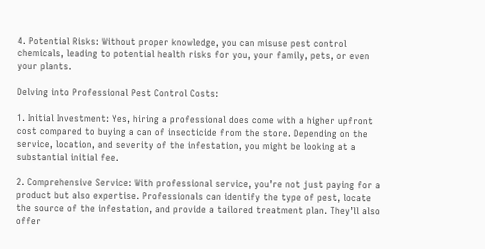4. Potential Risks: Without proper knowledge, you can misuse pest control chemicals, leading to potential health risks for you, your family, pets, or even your plants.

Delving into Professional Pest Control Costs:

1. Initial Investment: Yes, hiring a professional does come with a higher upfront cost compared to buying a can of insecticide from the store. Depending on the service, location, and severity of the infestation, you might be looking at a substantial initial fee.

2. Comprehensive Service: With professional service, you’re not just paying for a product but also expertise. Professionals can identify the type of pest, locate the source of the infestation, and provide a tailored treatment plan. They’ll also offer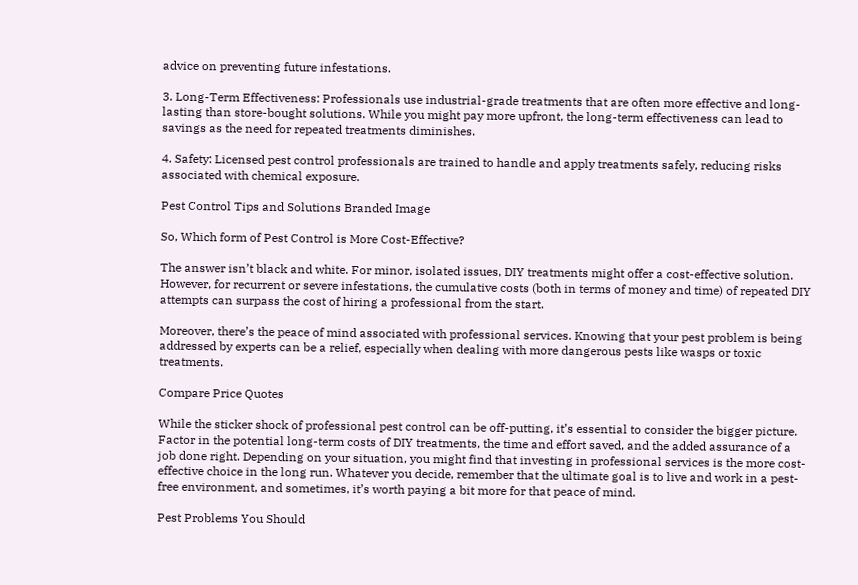advice on preventing future infestations.

3. Long-Term Effectiveness: Professionals use industrial-grade treatments that are often more effective and long-lasting than store-bought solutions. While you might pay more upfront, the long-term effectiveness can lead to savings as the need for repeated treatments diminishes.

4. Safety: Licensed pest control professionals are trained to handle and apply treatments safely, reducing risks associated with chemical exposure.

Pest Control Tips and Solutions Branded Image

So, Which form of Pest Control is More Cost-Effective?

The answer isn’t black and white. For minor, isolated issues, DIY treatments might offer a cost-effective solution. However, for recurrent or severe infestations, the cumulative costs (both in terms of money and time) of repeated DIY attempts can surpass the cost of hiring a professional from the start.

Moreover, there’s the peace of mind associated with professional services. Knowing that your pest problem is being addressed by experts can be a relief, especially when dealing with more dangerous pests like wasps or toxic treatments.

Compare Price Quotes

While the sticker shock of professional pest control can be off-putting, it’s essential to consider the bigger picture. Factor in the potential long-term costs of DIY treatments, the time and effort saved, and the added assurance of a job done right. Depending on your situation, you might find that investing in professional services is the more cost-effective choice in the long run. Whatever you decide, remember that the ultimate goal is to live and work in a pest-free environment, and sometimes, it’s worth paying a bit more for that peace of mind.

Pest Problems You Should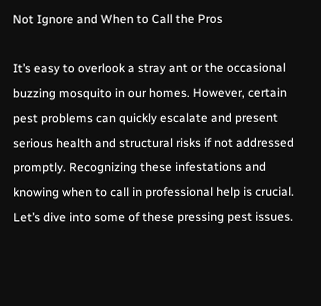Not Ignore and When to Call the Pros

It’s easy to overlook a stray ant or the occasional buzzing mosquito in our homes. However, certain pest problems can quickly escalate and present serious health and structural risks if not addressed promptly. Recognizing these infestations and knowing when to call in professional help is crucial. Let’s dive into some of these pressing pest issues.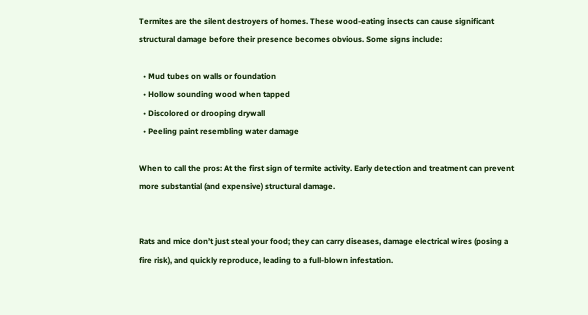Termites are the silent destroyers of homes. These wood-eating insects can cause significant structural damage before their presence becomes obvious. Some signs include:

  • Mud tubes on walls or foundation
  • Hollow sounding wood when tapped
  • Discolored or drooping drywall
  • Peeling paint resembling water damage

When to call the pros: At the first sign of termite activity. Early detection and treatment can prevent more substantial (and expensive) structural damage.


Rats and mice don’t just steal your food; they can carry diseases, damage electrical wires (posing a fire risk), and quickly reproduce, leading to a full-blown infestation.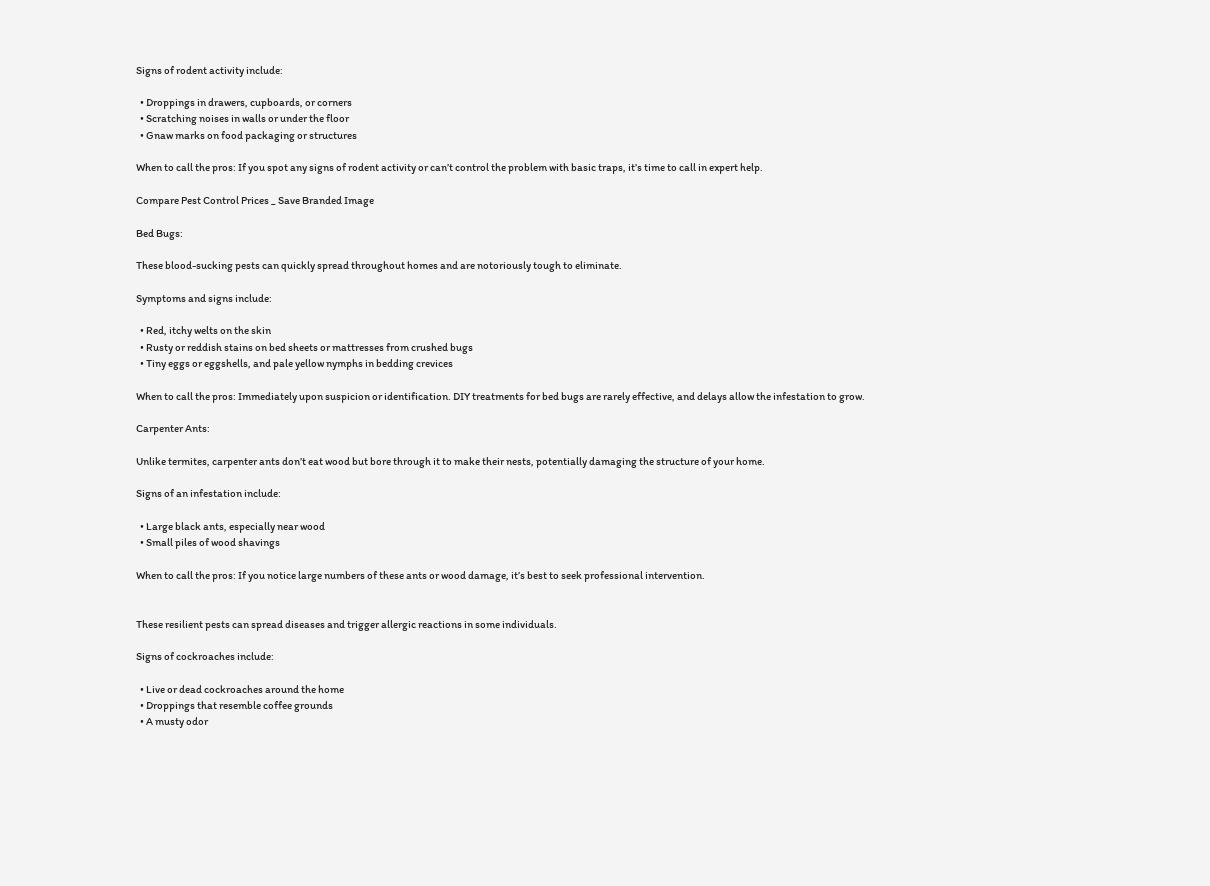Signs of rodent activity include:

  • Droppings in drawers, cupboards, or corners
  • Scratching noises in walls or under the floor
  • Gnaw marks on food packaging or structures

When to call the pros: If you spot any signs of rodent activity or can’t control the problem with basic traps, it’s time to call in expert help.

Compare Pest Control Prices _ Save Branded Image

Bed Bugs:

These blood-sucking pests can quickly spread throughout homes and are notoriously tough to eliminate.

Symptoms and signs include:

  • Red, itchy welts on the skin
  • Rusty or reddish stains on bed sheets or mattresses from crushed bugs
  • Tiny eggs or eggshells, and pale yellow nymphs in bedding crevices

When to call the pros: Immediately upon suspicion or identification. DIY treatments for bed bugs are rarely effective, and delays allow the infestation to grow.

Carpenter Ants:

Unlike termites, carpenter ants don’t eat wood but bore through it to make their nests, potentially damaging the structure of your home.

Signs of an infestation include:

  • Large black ants, especially near wood
  • Small piles of wood shavings

When to call the pros: If you notice large numbers of these ants or wood damage, it’s best to seek professional intervention.


These resilient pests can spread diseases and trigger allergic reactions in some individuals.

Signs of cockroaches include:

  • Live or dead cockroaches around the home
  • Droppings that resemble coffee grounds
  • A musty odor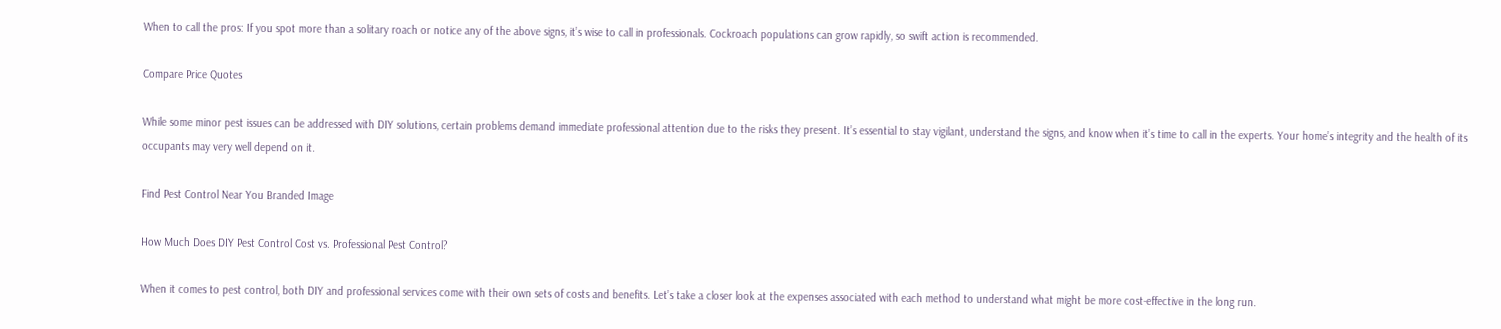When to call the pros: If you spot more than a solitary roach or notice any of the above signs, it’s wise to call in professionals. Cockroach populations can grow rapidly, so swift action is recommended.

Compare Price Quotes

While some minor pest issues can be addressed with DIY solutions, certain problems demand immediate professional attention due to the risks they present. It’s essential to stay vigilant, understand the signs, and know when it’s time to call in the experts. Your home’s integrity and the health of its occupants may very well depend on it.

Find Pest Control Near You Branded Image

How Much Does DIY Pest Control Cost vs. Professional Pest Control?

When it comes to pest control, both DIY and professional services come with their own sets of costs and benefits. Let’s take a closer look at the expenses associated with each method to understand what might be more cost-effective in the long run.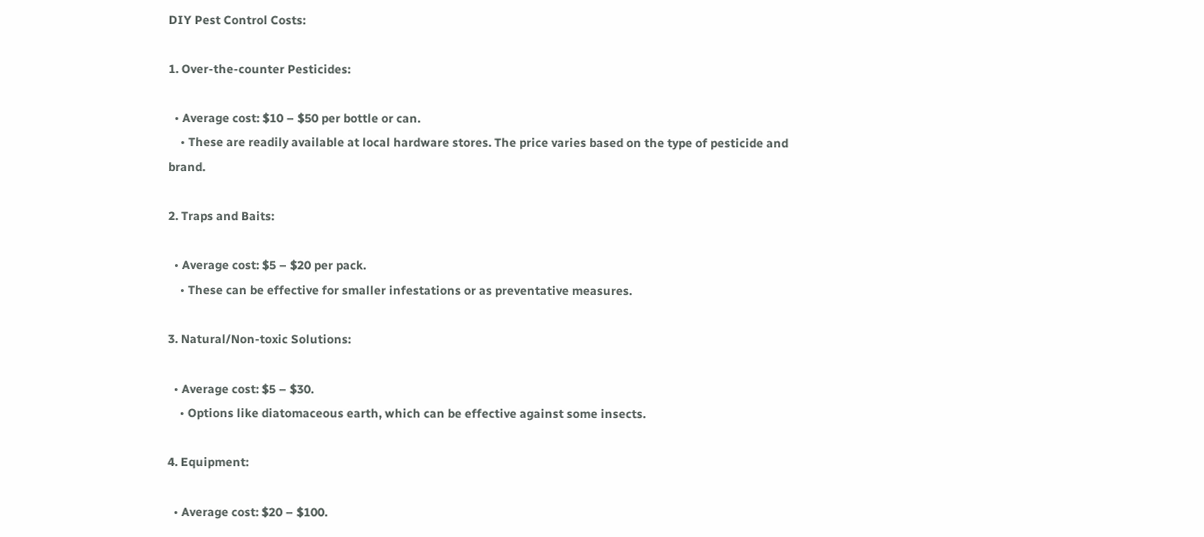DIY Pest Control Costs:

1. Over-the-counter Pesticides:

  • Average cost: $10 – $50 per bottle or can.
    • These are readily available at local hardware stores. The price varies based on the type of pesticide and brand.

2. Traps and Baits:

  • Average cost: $5 – $20 per pack.
    • These can be effective for smaller infestations or as preventative measures.

3. Natural/Non-toxic Solutions:

  • Average cost: $5 – $30.
    • Options like diatomaceous earth, which can be effective against some insects.

4. Equipment:

  • Average cost: $20 – $100.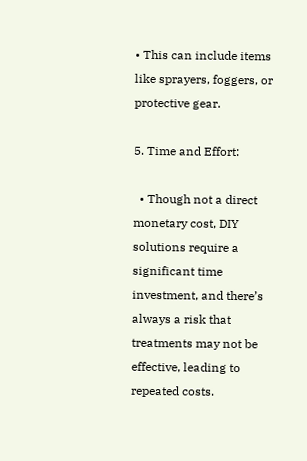• This can include items like sprayers, foggers, or protective gear.

5. Time and Effort:

  • Though not a direct monetary cost, DIY solutions require a significant time investment, and there’s always a risk that treatments may not be effective, leading to repeated costs.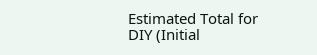Estimated Total for DIY (Initial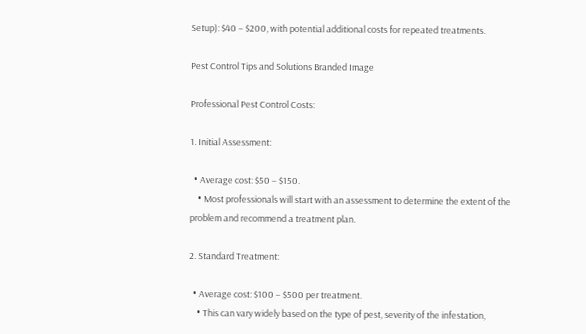Setup): $40 – $200, with potential additional costs for repeated treatments.

Pest Control Tips and Solutions Branded Image

Professional Pest Control Costs:

1. Initial Assessment:

  • Average cost: $50 – $150.
    • Most professionals will start with an assessment to determine the extent of the problem and recommend a treatment plan.

2. Standard Treatment:

  • Average cost: $100 – $500 per treatment.
    • This can vary widely based on the type of pest, severity of the infestation,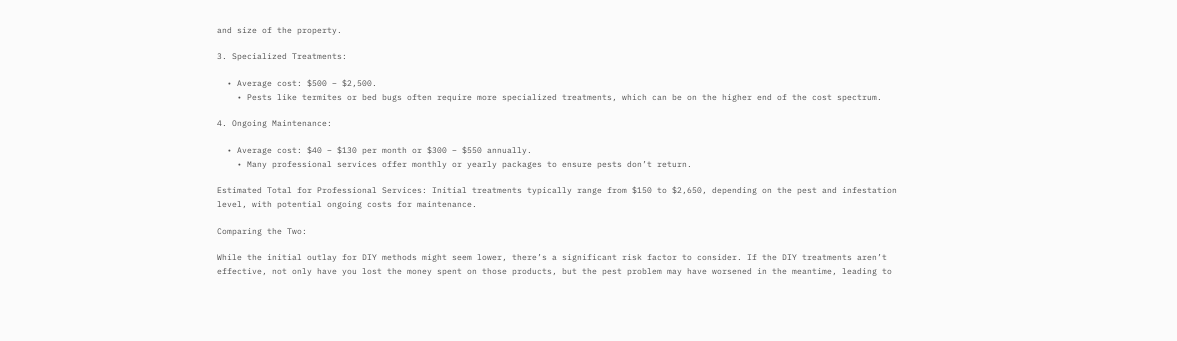and size of the property.

3. Specialized Treatments:

  • Average cost: $500 – $2,500.
    • Pests like termites or bed bugs often require more specialized treatments, which can be on the higher end of the cost spectrum.

4. Ongoing Maintenance:

  • Average cost: $40 – $130 per month or $300 – $550 annually.
    • Many professional services offer monthly or yearly packages to ensure pests don’t return.

Estimated Total for Professional Services: Initial treatments typically range from $150 to $2,650, depending on the pest and infestation level, with potential ongoing costs for maintenance.

Comparing the Two:

While the initial outlay for DIY methods might seem lower, there’s a significant risk factor to consider. If the DIY treatments aren’t effective, not only have you lost the money spent on those products, but the pest problem may have worsened in the meantime, leading to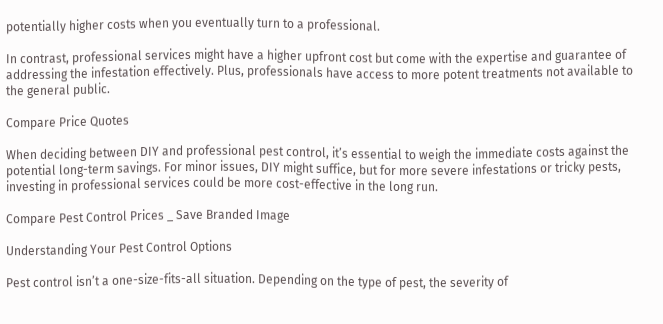potentially higher costs when you eventually turn to a professional.

In contrast, professional services might have a higher upfront cost but come with the expertise and guarantee of addressing the infestation effectively. Plus, professionals have access to more potent treatments not available to the general public.

Compare Price Quotes

When deciding between DIY and professional pest control, it’s essential to weigh the immediate costs against the potential long-term savings. For minor issues, DIY might suffice, but for more severe infestations or tricky pests, investing in professional services could be more cost-effective in the long run.

Compare Pest Control Prices _ Save Branded Image

Understanding Your Pest Control Options

Pest control isn’t a one-size-fits-all situation. Depending on the type of pest, the severity of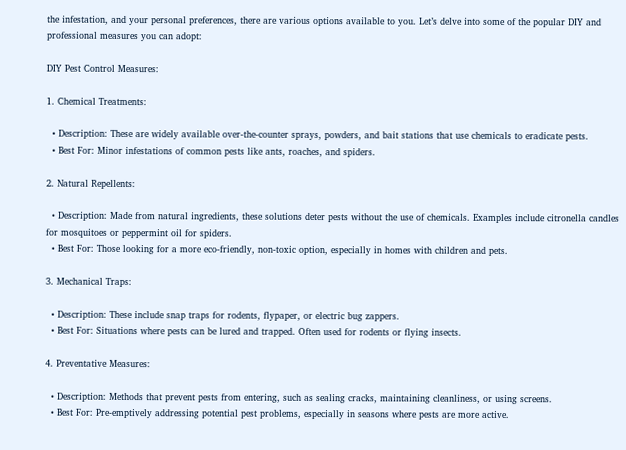the infestation, and your personal preferences, there are various options available to you. Let’s delve into some of the popular DIY and professional measures you can adopt:

DIY Pest Control Measures:

1. Chemical Treatments:

  • Description: These are widely available over-the-counter sprays, powders, and bait stations that use chemicals to eradicate pests.
  • Best For: Minor infestations of common pests like ants, roaches, and spiders.

2. Natural Repellents:

  • Description: Made from natural ingredients, these solutions deter pests without the use of chemicals. Examples include citronella candles for mosquitoes or peppermint oil for spiders.
  • Best For: Those looking for a more eco-friendly, non-toxic option, especially in homes with children and pets.

3. Mechanical Traps:

  • Description: These include snap traps for rodents, flypaper, or electric bug zappers.
  • Best For: Situations where pests can be lured and trapped. Often used for rodents or flying insects.

4. Preventative Measures:

  • Description: Methods that prevent pests from entering, such as sealing cracks, maintaining cleanliness, or using screens.
  • Best For: Pre-emptively addressing potential pest problems, especially in seasons where pests are more active.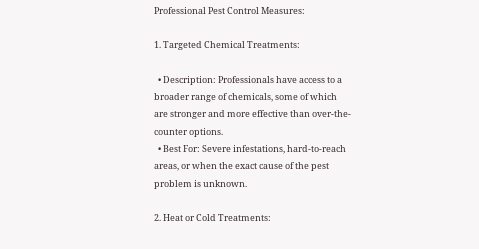Professional Pest Control Measures:

1. Targeted Chemical Treatments:

  • Description: Professionals have access to a broader range of chemicals, some of which are stronger and more effective than over-the-counter options.
  • Best For: Severe infestations, hard-to-reach areas, or when the exact cause of the pest problem is unknown.

2. Heat or Cold Treatments: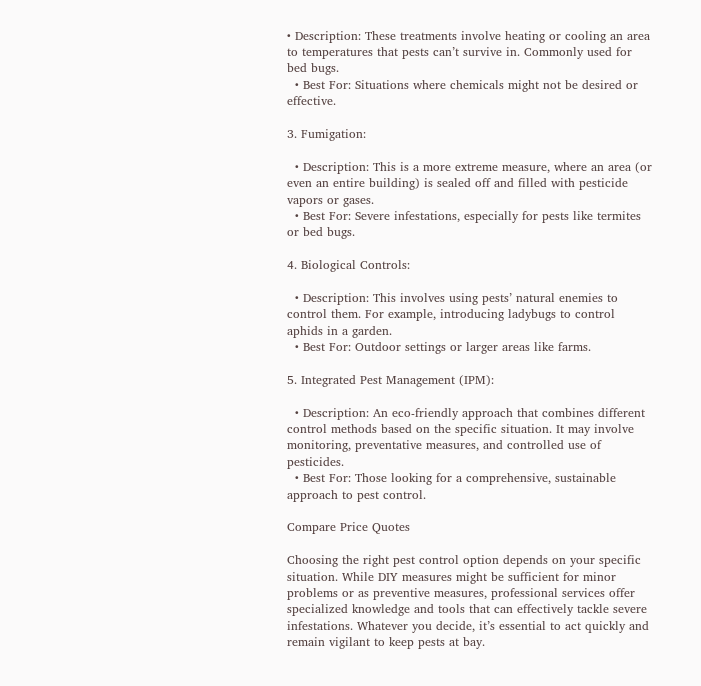• Description: These treatments involve heating or cooling an area to temperatures that pests can’t survive in. Commonly used for bed bugs.
  • Best For: Situations where chemicals might not be desired or effective.

3. Fumigation:

  • Description: This is a more extreme measure, where an area (or even an entire building) is sealed off and filled with pesticide vapors or gases.
  • Best For: Severe infestations, especially for pests like termites or bed bugs.

4. Biological Controls:

  • Description: This involves using pests’ natural enemies to control them. For example, introducing ladybugs to control aphids in a garden.
  • Best For: Outdoor settings or larger areas like farms.

5. Integrated Pest Management (IPM):

  • Description: An eco-friendly approach that combines different control methods based on the specific situation. It may involve monitoring, preventative measures, and controlled use of pesticides.
  • Best For: Those looking for a comprehensive, sustainable approach to pest control.

Compare Price Quotes

Choosing the right pest control option depends on your specific situation. While DIY measures might be sufficient for minor problems or as preventive measures, professional services offer specialized knowledge and tools that can effectively tackle severe infestations. Whatever you decide, it’s essential to act quickly and remain vigilant to keep pests at bay.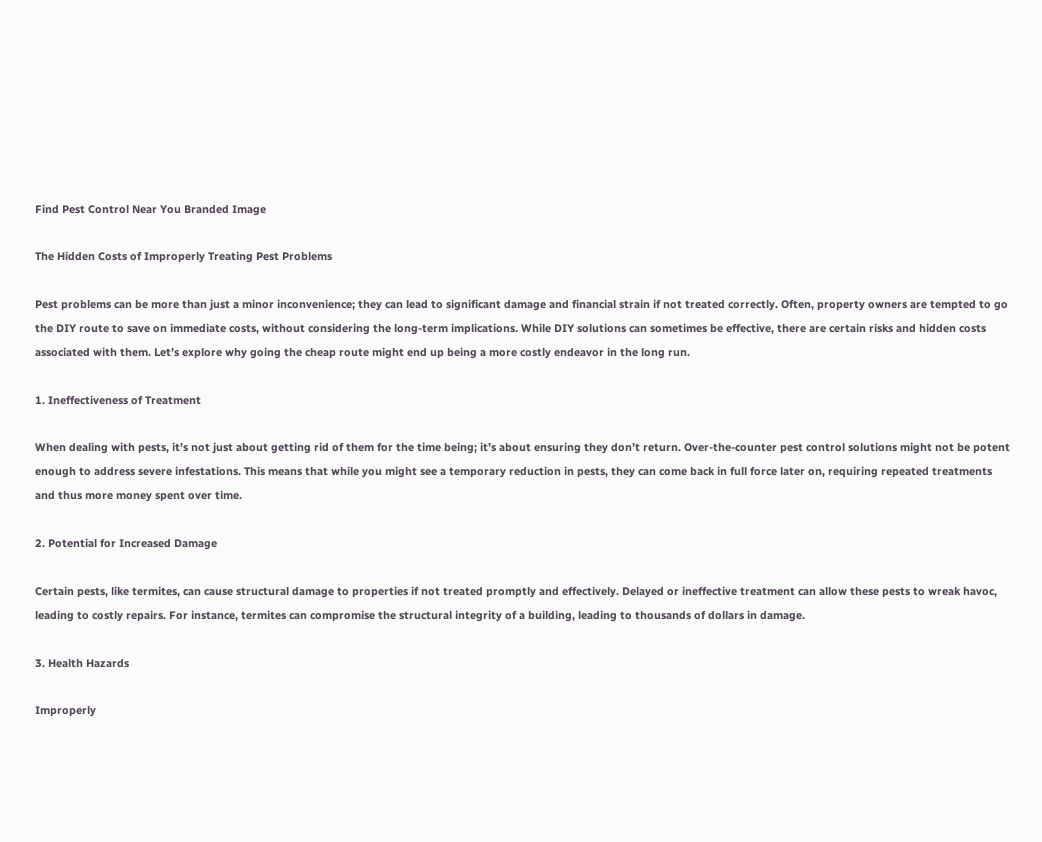Find Pest Control Near You Branded Image

The Hidden Costs of Improperly Treating Pest Problems

Pest problems can be more than just a minor inconvenience; they can lead to significant damage and financial strain if not treated correctly. Often, property owners are tempted to go the DIY route to save on immediate costs, without considering the long-term implications. While DIY solutions can sometimes be effective, there are certain risks and hidden costs associated with them. Let’s explore why going the cheap route might end up being a more costly endeavor in the long run.

1. Ineffectiveness of Treatment

When dealing with pests, it’s not just about getting rid of them for the time being; it’s about ensuring they don’t return. Over-the-counter pest control solutions might not be potent enough to address severe infestations. This means that while you might see a temporary reduction in pests, they can come back in full force later on, requiring repeated treatments and thus more money spent over time.

2. Potential for Increased Damage

Certain pests, like termites, can cause structural damage to properties if not treated promptly and effectively. Delayed or ineffective treatment can allow these pests to wreak havoc, leading to costly repairs. For instance, termites can compromise the structural integrity of a building, leading to thousands of dollars in damage.

3. Health Hazards

Improperly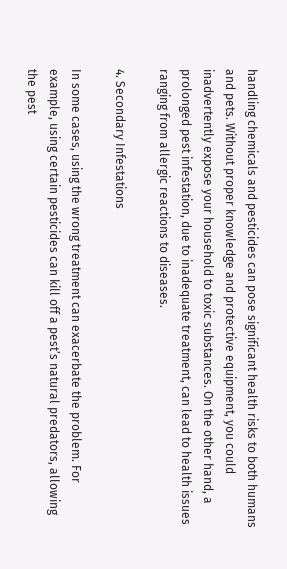handling chemicals and pesticides can pose significant health risks to both humans and pets. Without proper knowledge and protective equipment, you could inadvertently expose your household to toxic substances. On the other hand, a prolonged pest infestation, due to inadequate treatment, can lead to health issues ranging from allergic reactions to diseases.

4. Secondary Infestations

In some cases, using the wrong treatment can exacerbate the problem. For example, using certain pesticides can kill off a pest’s natural predators, allowing the pest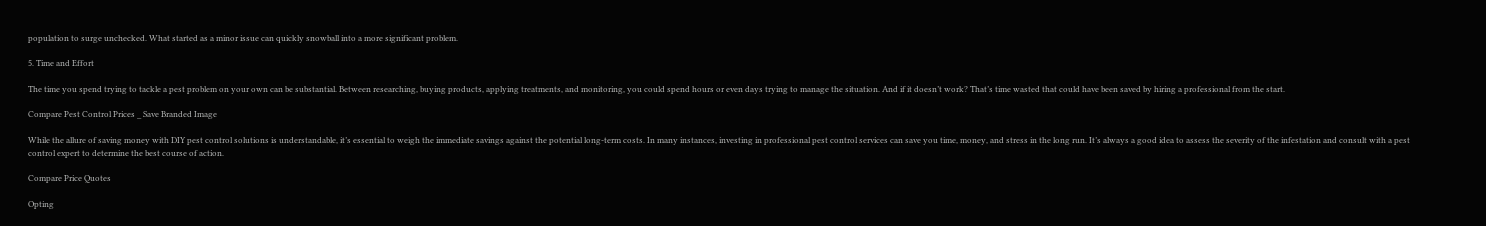population to surge unchecked. What started as a minor issue can quickly snowball into a more significant problem.

5. Time and Effort

The time you spend trying to tackle a pest problem on your own can be substantial. Between researching, buying products, applying treatments, and monitoring, you could spend hours or even days trying to manage the situation. And if it doesn’t work? That’s time wasted that could have been saved by hiring a professional from the start.

Compare Pest Control Prices _ Save Branded Image

While the allure of saving money with DIY pest control solutions is understandable, it’s essential to weigh the immediate savings against the potential long-term costs. In many instances, investing in professional pest control services can save you time, money, and stress in the long run. It’s always a good idea to assess the severity of the infestation and consult with a pest control expert to determine the best course of action.

Compare Price Quotes

Opting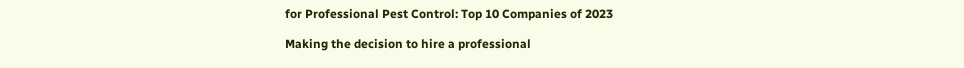for Professional Pest Control: Top 10 Companies of 2023

Making the decision to hire a professional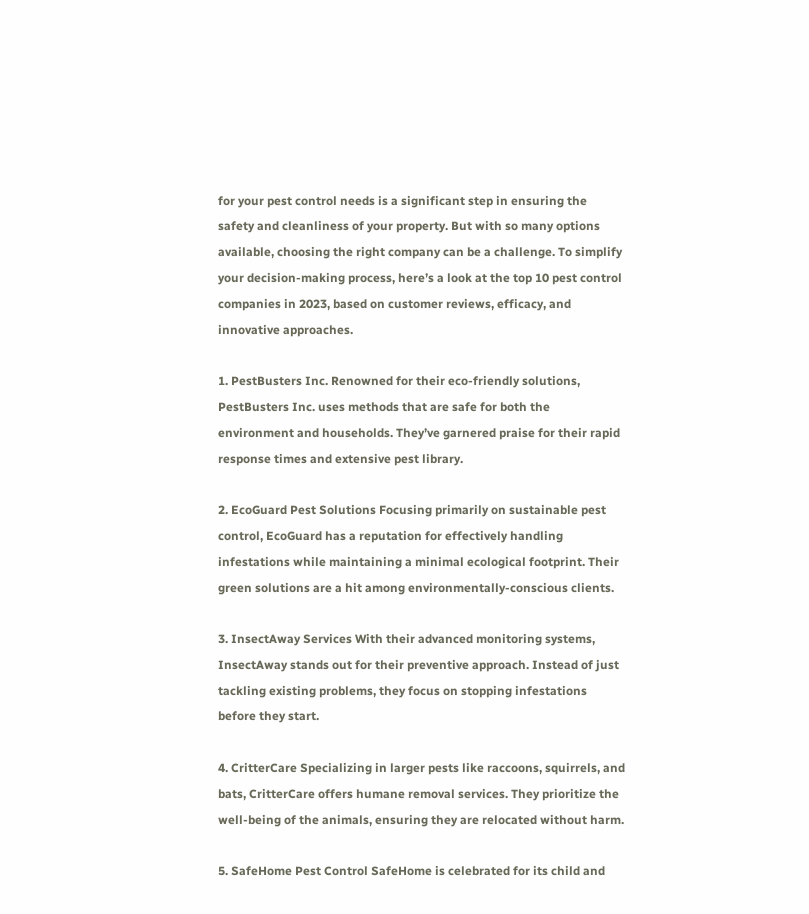for your pest control needs is a significant step in ensuring the safety and cleanliness of your property. But with so many options available, choosing the right company can be a challenge. To simplify your decision-making process, here’s a look at the top 10 pest control companies in 2023, based on customer reviews, efficacy, and innovative approaches.

1. PestBusters Inc. Renowned for their eco-friendly solutions, PestBusters Inc. uses methods that are safe for both the environment and households. They’ve garnered praise for their rapid response times and extensive pest library.

2. EcoGuard Pest Solutions Focusing primarily on sustainable pest control, EcoGuard has a reputation for effectively handling infestations while maintaining a minimal ecological footprint. Their green solutions are a hit among environmentally-conscious clients.

3. InsectAway Services With their advanced monitoring systems, InsectAway stands out for their preventive approach. Instead of just tackling existing problems, they focus on stopping infestations before they start.

4. CritterCare Specializing in larger pests like raccoons, squirrels, and bats, CritterCare offers humane removal services. They prioritize the well-being of the animals, ensuring they are relocated without harm.

5. SafeHome Pest Control SafeHome is celebrated for its child and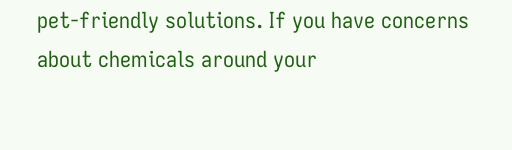pet-friendly solutions. If you have concerns about chemicals around your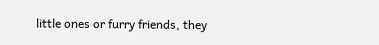little ones or furry friends, they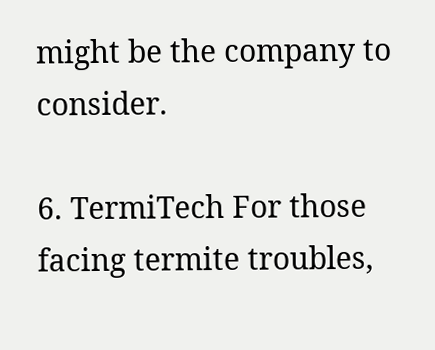might be the company to consider.

6. TermiTech For those facing termite troubles,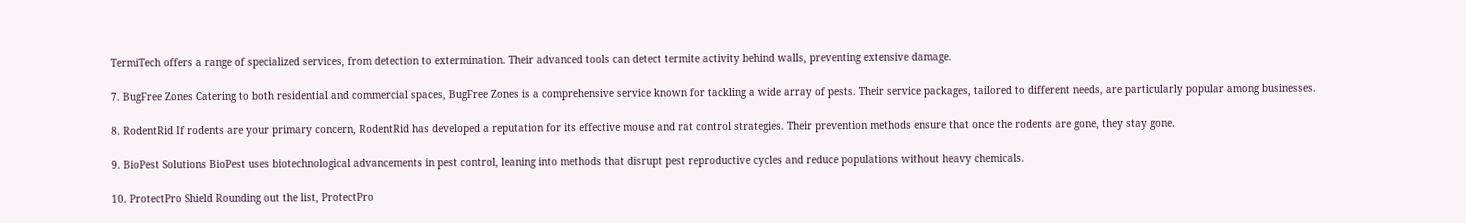TermiTech offers a range of specialized services, from detection to extermination. Their advanced tools can detect termite activity behind walls, preventing extensive damage.

7. BugFree Zones Catering to both residential and commercial spaces, BugFree Zones is a comprehensive service known for tackling a wide array of pests. Their service packages, tailored to different needs, are particularly popular among businesses.

8. RodentRid If rodents are your primary concern, RodentRid has developed a reputation for its effective mouse and rat control strategies. Their prevention methods ensure that once the rodents are gone, they stay gone.

9. BioPest Solutions BioPest uses biotechnological advancements in pest control, leaning into methods that disrupt pest reproductive cycles and reduce populations without heavy chemicals.

10. ProtectPro Shield Rounding out the list, ProtectPro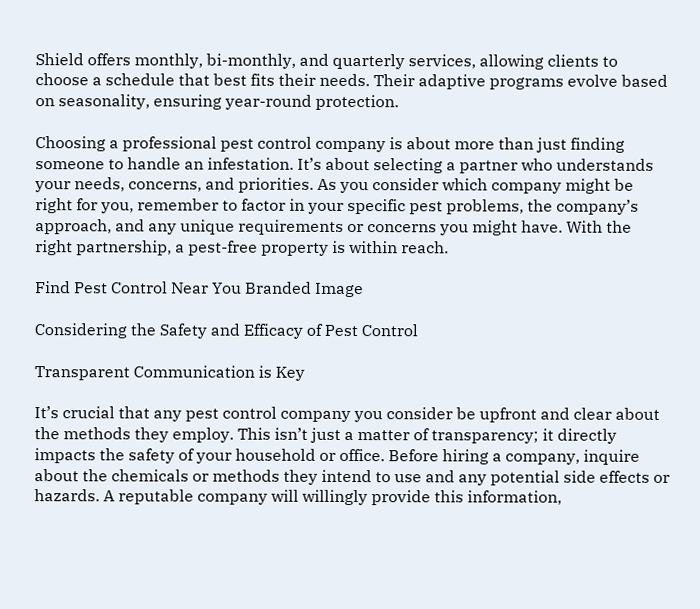Shield offers monthly, bi-monthly, and quarterly services, allowing clients to choose a schedule that best fits their needs. Their adaptive programs evolve based on seasonality, ensuring year-round protection.

Choosing a professional pest control company is about more than just finding someone to handle an infestation. It’s about selecting a partner who understands your needs, concerns, and priorities. As you consider which company might be right for you, remember to factor in your specific pest problems, the company’s approach, and any unique requirements or concerns you might have. With the right partnership, a pest-free property is within reach.

Find Pest Control Near You Branded Image

Considering the Safety and Efficacy of Pest Control

Transparent Communication is Key

It’s crucial that any pest control company you consider be upfront and clear about the methods they employ. This isn’t just a matter of transparency; it directly impacts the safety of your household or office. Before hiring a company, inquire about the chemicals or methods they intend to use and any potential side effects or hazards. A reputable company will willingly provide this information,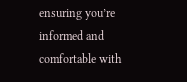ensuring you’re informed and comfortable with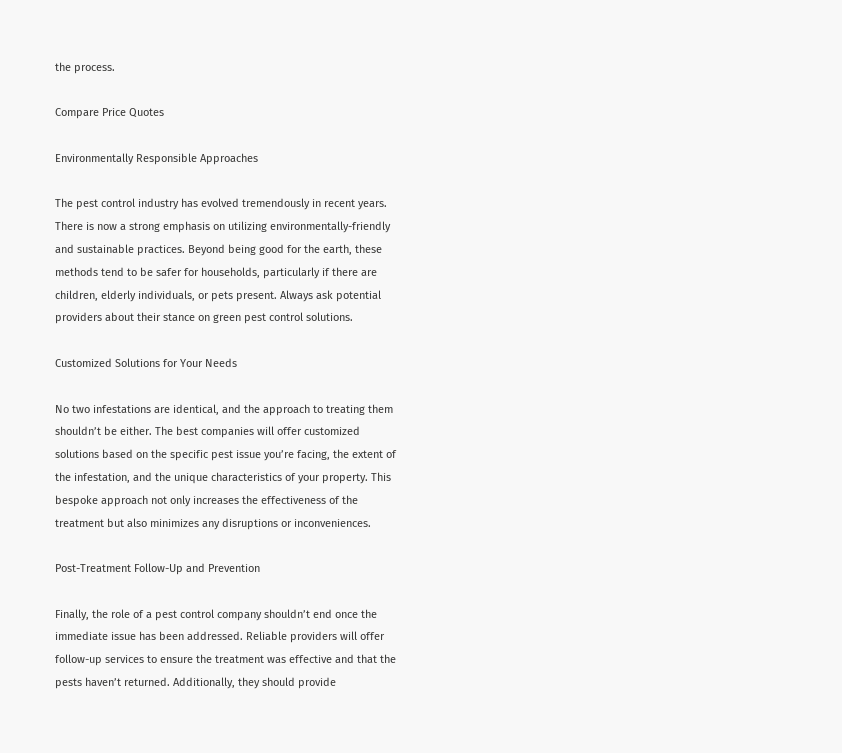the process.

Compare Price Quotes

Environmentally Responsible Approaches

The pest control industry has evolved tremendously in recent years. There is now a strong emphasis on utilizing environmentally-friendly and sustainable practices. Beyond being good for the earth, these methods tend to be safer for households, particularly if there are children, elderly individuals, or pets present. Always ask potential providers about their stance on green pest control solutions.

Customized Solutions for Your Needs

No two infestations are identical, and the approach to treating them shouldn’t be either. The best companies will offer customized solutions based on the specific pest issue you’re facing, the extent of the infestation, and the unique characteristics of your property. This bespoke approach not only increases the effectiveness of the treatment but also minimizes any disruptions or inconveniences.

Post-Treatment Follow-Up and Prevention

Finally, the role of a pest control company shouldn’t end once the immediate issue has been addressed. Reliable providers will offer follow-up services to ensure the treatment was effective and that the pests haven’t returned. Additionally, they should provide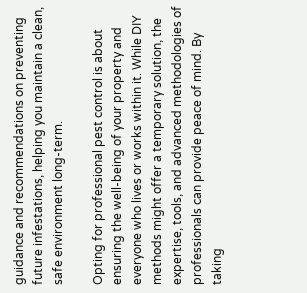guidance and recommendations on preventing future infestations, helping you maintain a clean, safe environment long-term.

Opting for professional pest control is about ensuring the well-being of your property and everyone who lives or works within it. While DIY methods might offer a temporary solution, the expertise, tools, and advanced methodologies of professionals can provide peace of mind. By taking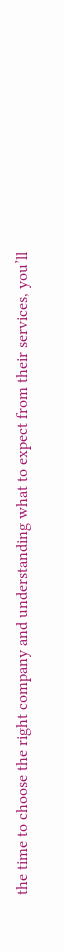the time to choose the right company and understanding what to expect from their services, you’ll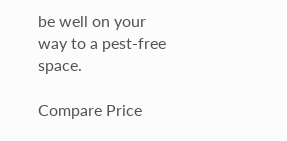be well on your way to a pest-free space.

Compare Price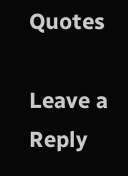Quotes

Leave a Reply